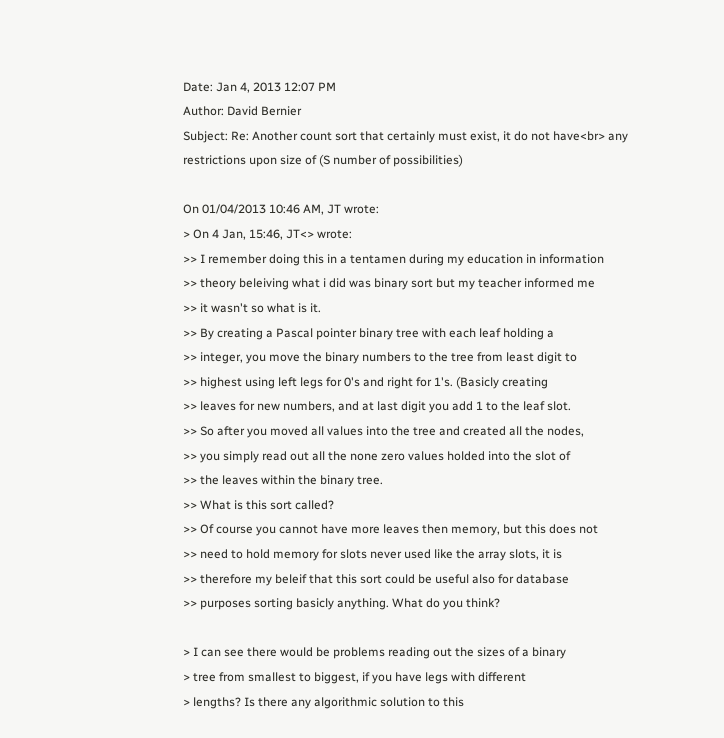Date: Jan 4, 2013 12:07 PM
Author: David Bernier
Subject: Re: Another count sort that certainly must exist, it do not have<br> any restrictions upon size of (S number of possibilities)

On 01/04/2013 10:46 AM, JT wrote:
> On 4 Jan, 15:46, JT<> wrote:
>> I remember doing this in a tentamen during my education in information
>> theory beleiving what i did was binary sort but my teacher informed me
>> it wasn't so what is it.
>> By creating a Pascal pointer binary tree with each leaf holding a
>> integer, you move the binary numbers to the tree from least digit to
>> highest using left legs for 0's and right for 1's. (Basicly creating
>> leaves for new numbers, and at last digit you add 1 to the leaf slot.
>> So after you moved all values into the tree and created all the nodes,
>> you simply read out all the none zero values holded into the slot of
>> the leaves within the binary tree.
>> What is this sort called?
>> Of course you cannot have more leaves then memory, but this does not
>> need to hold memory for slots never used like the array slots, it is
>> therefore my beleif that this sort could be useful also for database
>> purposes sorting basicly anything. What do you think?

> I can see there would be problems reading out the sizes of a binary
> tree from smallest to biggest, if you have legs with different
> lengths? Is there any algorithmic solution to this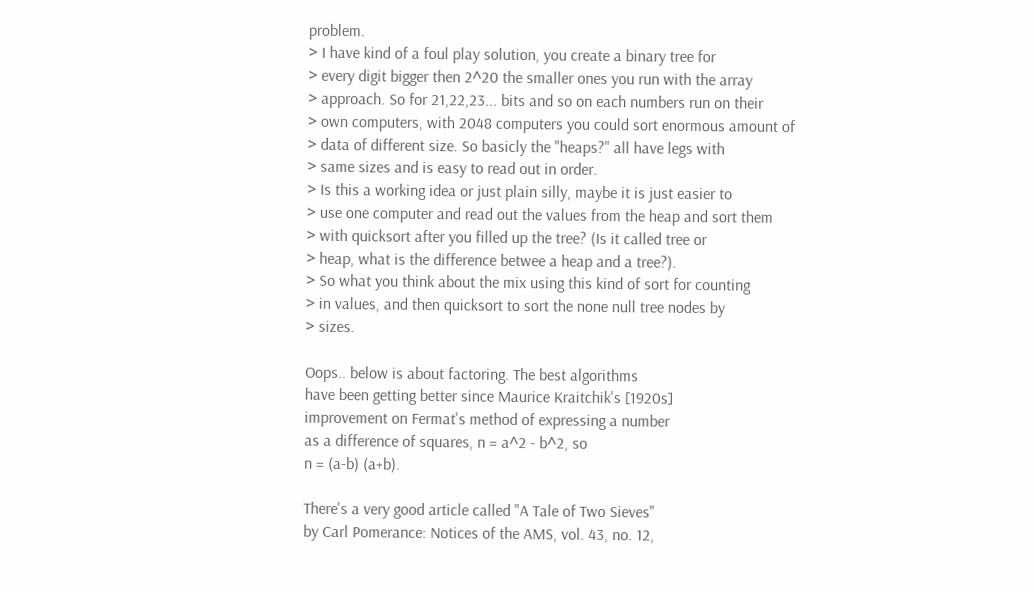problem.
> I have kind of a foul play solution, you create a binary tree for
> every digit bigger then 2^20 the smaller ones you run with the array
> approach. So for 21,22,23... bits and so on each numbers run on their
> own computers, with 2048 computers you could sort enormous amount of
> data of different size. So basicly the "heaps?" all have legs with
> same sizes and is easy to read out in order.
> Is this a working idea or just plain silly, maybe it is just easier to
> use one computer and read out the values from the heap and sort them
> with quicksort after you filled up the tree? (Is it called tree or
> heap, what is the difference betwee a heap and a tree?).
> So what you think about the mix using this kind of sort for counting
> in values, and then quicksort to sort the none null tree nodes by
> sizes.

Oops.. below is about factoring. The best algorithms
have been getting better since Maurice Kraitchik's [1920s]
improvement on Fermat's method of expressing a number
as a difference of squares, n = a^2 - b^2, so
n = (a-b) (a+b).

There's a very good article called "A Tale of Two Sieves"
by Carl Pomerance: Notices of the AMS, vol. 43, no. 12,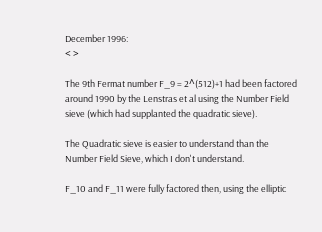December 1996:
< >

The 9th Fermat number F_9 = 2^(512)+1 had been factored
around 1990 by the Lenstras et al using the Number Field
sieve (which had supplanted the quadratic sieve).

The Quadratic sieve is easier to understand than the
Number Field Sieve, which I don't understand.

F_10 and F_11 were fully factored then, using the elliptic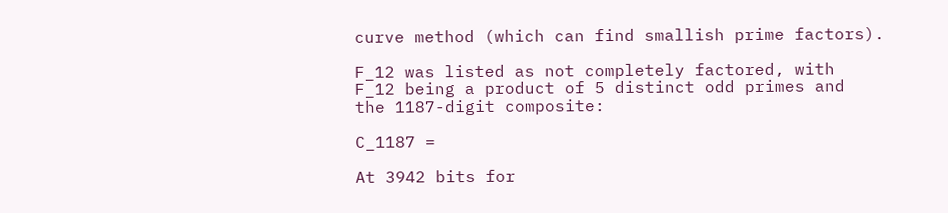curve method (which can find smallish prime factors).

F_12 was listed as not completely factored, with
F_12 being a product of 5 distinct odd primes and
the 1187-digit composite:

C_1187 =

At 3942 bits for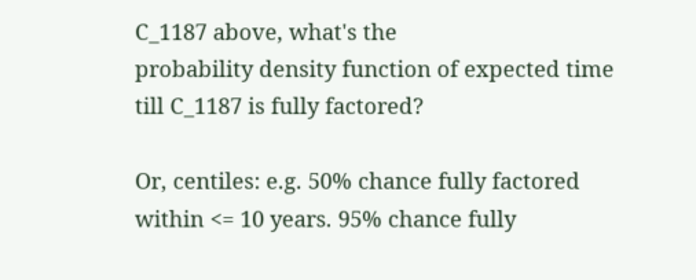C_1187 above, what's the
probability density function of expected time
till C_1187 is fully factored?

Or, centiles: e.g. 50% chance fully factored
within <= 10 years. 95% chance fully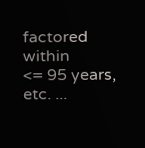factored within
<= 95 years, etc. ...